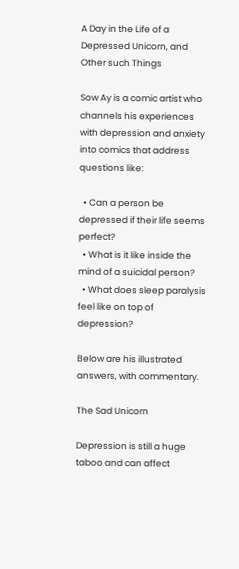A Day in the Life of a Depressed Unicorn, and Other such Things

Sow Ay is a comic artist who channels his experiences with depression and anxiety into comics that address questions like:

  • Can a person be depressed if their life seems perfect?
  • What is it like inside the mind of a suicidal person?
  • What does sleep paralysis feel like on top of depression?

Below are his illustrated answers, with commentary.

The Sad Unicorn

Depression is still a huge taboo and can affect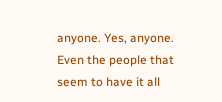anyone. Yes, anyone. Even the people that seem to have it all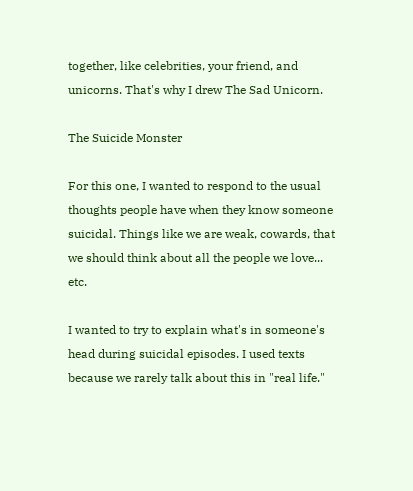together, like celebrities, your friend, and unicorns. That's why I drew The Sad Unicorn.

The Suicide Monster

For this one, I wanted to respond to the usual thoughts people have when they know someone suicidal. Things like we are weak, cowards, that we should think about all the people we love... etc.

I wanted to try to explain what's in someone's head during suicidal episodes. I used texts because we rarely talk about this in "real life."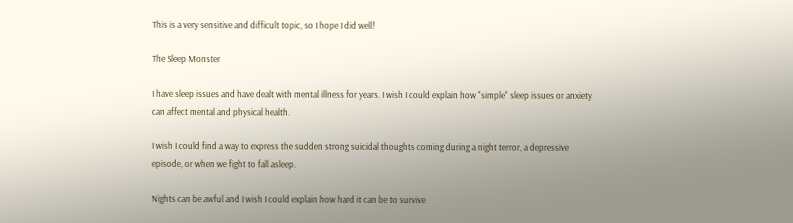This is a very sensitive and difficult topic, so I hope I did well!

The Sleep Monster

I have sleep issues and have dealt with mental illness for years. I wish I could explain how "simple" sleep issues or anxiety can affect mental and physical health.

I wish I could find a way to express the sudden strong suicidal thoughts coming during a night terror, a depressive episode, or when we fight to fall asleep.

Nights can be awful and I wish I could explain how hard it can be to survive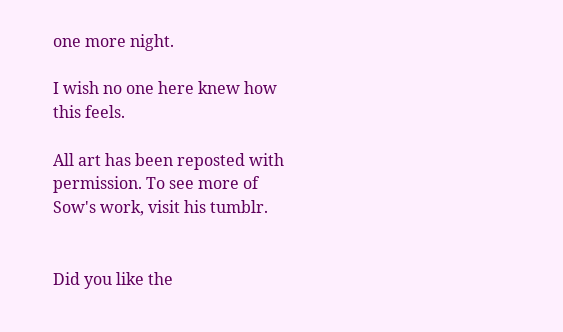one more night.

I wish no one here knew how this feels.

All art has been reposted with permission. To see more of Sow's work, visit his tumblr.


Did you like the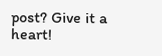post? Give it a heart!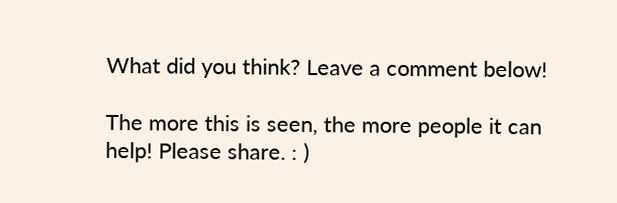What did you think? Leave a comment below!

The more this is seen, the more people it can help! Please share. : )